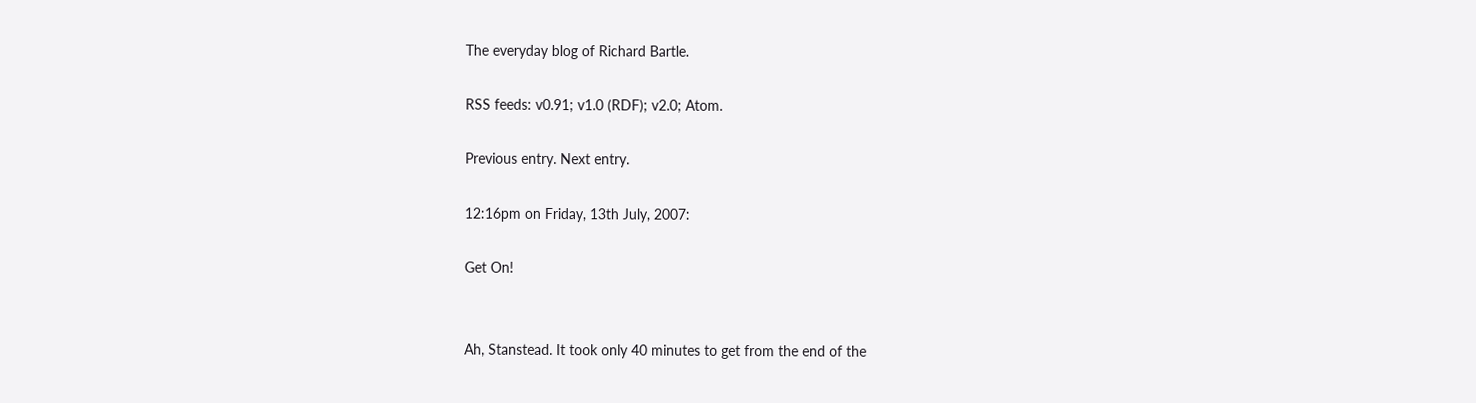The everyday blog of Richard Bartle.

RSS feeds: v0.91; v1.0 (RDF); v2.0; Atom.

Previous entry. Next entry.

12:16pm on Friday, 13th July, 2007:

Get On!


Ah, Stanstead. It took only 40 minutes to get from the end of the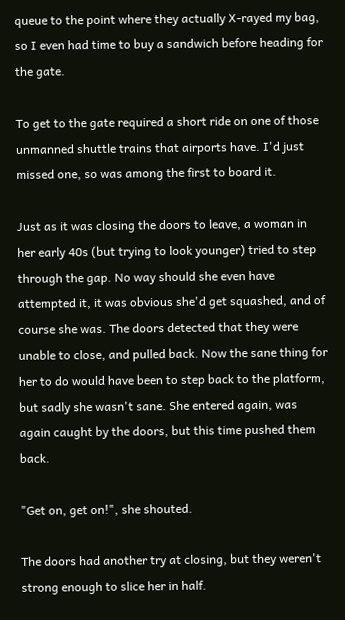queue to the point where they actually X-rayed my bag, so I even had time to buy a sandwich before heading for the gate.

To get to the gate required a short ride on one of those unmanned shuttle trains that airports have. I'd just missed one, so was among the first to board it.

Just as it was closing the doors to leave, a woman in her early 40s (but trying to look younger) tried to step through the gap. No way should she even have attempted it, it was obvious she'd get squashed, and of course she was. The doors detected that they were unable to close, and pulled back. Now the sane thing for her to do would have been to step back to the platform, but sadly she wasn't sane. She entered again, was again caught by the doors, but this time pushed them back.

"Get on, get on!", she shouted.

The doors had another try at closing, but they weren't strong enough to slice her in half.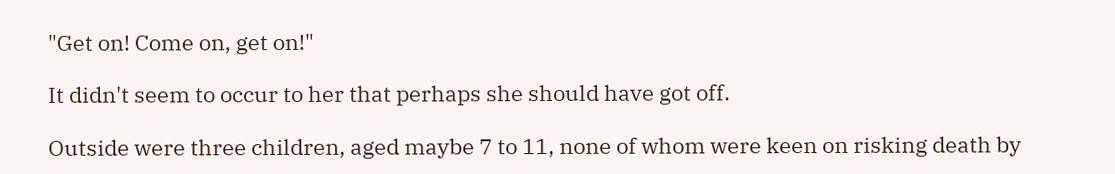"Get on! Come on, get on!"

It didn't seem to occur to her that perhaps she should have got off.

Outside were three children, aged maybe 7 to 11, none of whom were keen on risking death by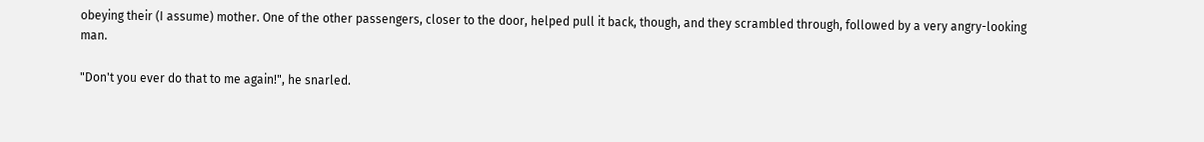obeying their (I assume) mother. One of the other passengers, closer to the door, helped pull it back, though, and they scrambled through, followed by a very angry-looking man.

"Don't you ever do that to me again!", he snarled.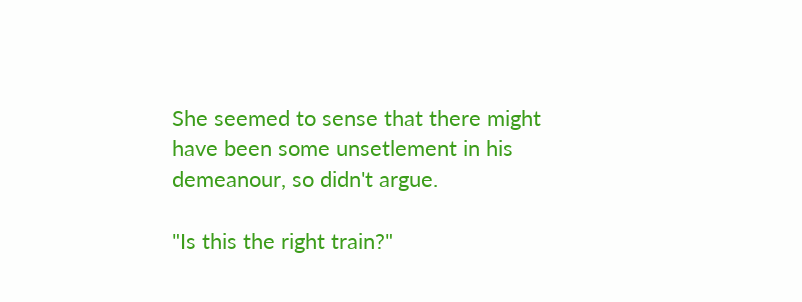She seemed to sense that there might have been some unsetlement in his demeanour, so didn't argue.

"Is this the right train?"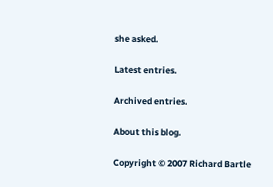she asked.

Latest entries.

Archived entries.

About this blog.

Copyright © 2007 Richard Bartle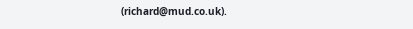(richard@mud.co.uk).